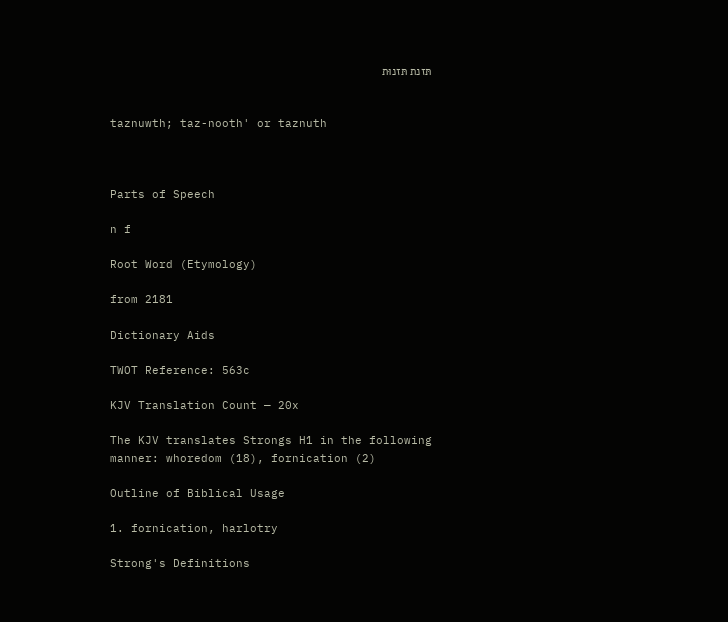תּזנת תּזנוּת


taznuwth; taz-nooth' or taznuth



Parts of Speech

n f

Root Word (Etymology)

from 2181

Dictionary Aids

TWOT Reference: 563c

KJV Translation Count — 20x

The KJV translates Strongs H1 in the following manner: whoredom (18), fornication (2)

Outline of Biblical Usage

1. fornication, harlotry

Strong's Definitions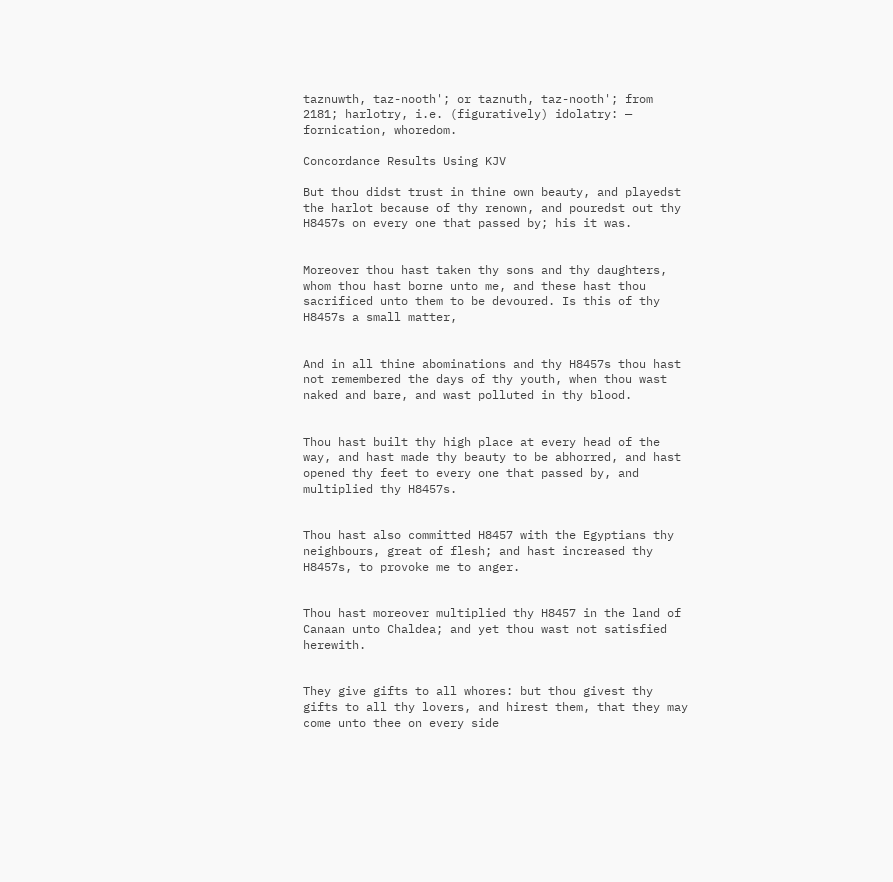taznuwth, taz-nooth'; or taznuth, taz-nooth'; from 2181; harlotry, i.e. (figuratively) idolatry: — fornication, whoredom.

Concordance Results Using KJV

But thou didst trust in thine own beauty, and playedst the harlot because of thy renown, and pouredst out thy H8457s on every one that passed by; his it was.


Moreover thou hast taken thy sons and thy daughters, whom thou hast borne unto me, and these hast thou sacrificed unto them to be devoured. Is this of thy H8457s a small matter,


And in all thine abominations and thy H8457s thou hast not remembered the days of thy youth, when thou wast naked and bare, and wast polluted in thy blood.


Thou hast built thy high place at every head of the way, and hast made thy beauty to be abhorred, and hast opened thy feet to every one that passed by, and multiplied thy H8457s.


Thou hast also committed H8457 with the Egyptians thy neighbours, great of flesh; and hast increased thy H8457s, to provoke me to anger.


Thou hast moreover multiplied thy H8457 in the land of Canaan unto Chaldea; and yet thou wast not satisfied herewith.


They give gifts to all whores: but thou givest thy gifts to all thy lovers, and hirest them, that they may come unto thee on every side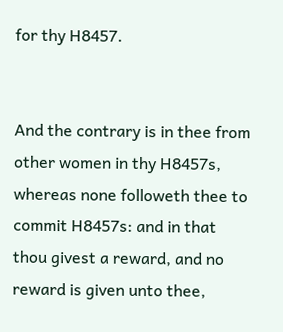for thy H8457.


And the contrary is in thee from other women in thy H8457s, whereas none followeth thee to commit H8457s: and in that thou givest a reward, and no reward is given unto thee,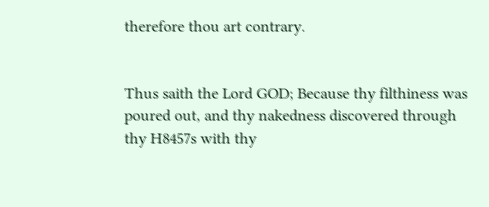therefore thou art contrary.


Thus saith the Lord GOD; Because thy filthiness was poured out, and thy nakedness discovered through thy H8457s with thy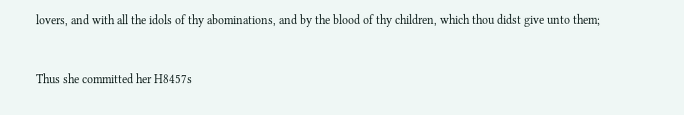lovers, and with all the idols of thy abominations, and by the blood of thy children, which thou didst give unto them;


Thus she committed her H8457s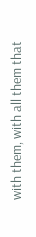with them, with all them that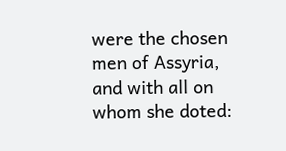were the chosen men of Assyria, and with all on whom she doted: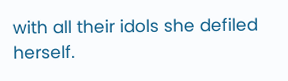with all their idols she defiled herself.